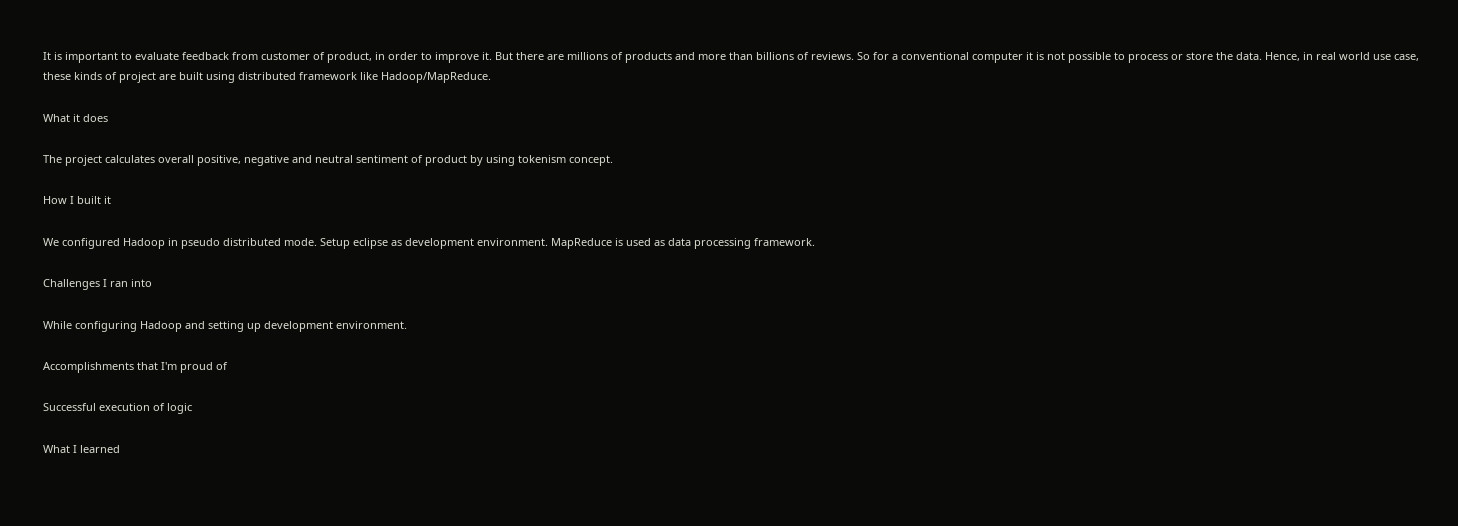It is important to evaluate feedback from customer of product, in order to improve it. But there are millions of products and more than billions of reviews. So for a conventional computer it is not possible to process or store the data. Hence, in real world use case, these kinds of project are built using distributed framework like Hadoop/MapReduce.

What it does

The project calculates overall positive, negative and neutral sentiment of product by using tokenism concept.

How I built it

We configured Hadoop in pseudo distributed mode. Setup eclipse as development environment. MapReduce is used as data processing framework.

Challenges I ran into

While configuring Hadoop and setting up development environment.

Accomplishments that I'm proud of

Successful execution of logic

What I learned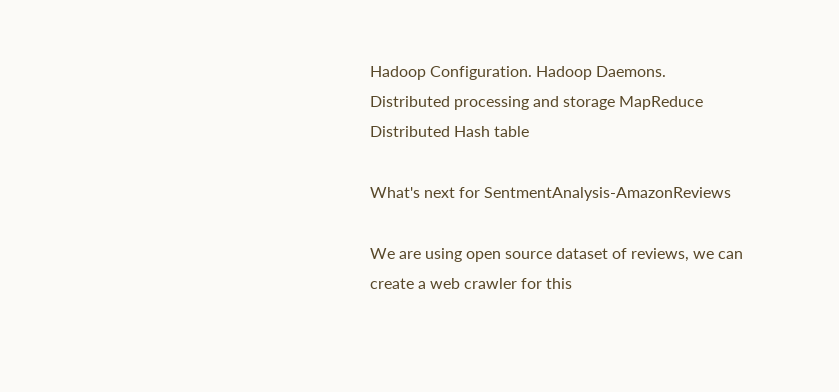Hadoop Configuration. Hadoop Daemons. Distributed processing and storage MapReduce Distributed Hash table

What's next for SentmentAnalysis-AmazonReviews

We are using open source dataset of reviews, we can create a web crawler for this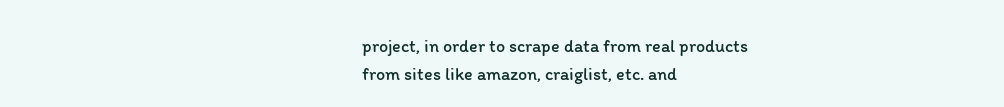project, in order to scrape data from real products from sites like amazon, craiglist, etc. and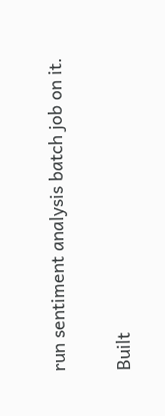run sentiment analysis batch job on it.

Built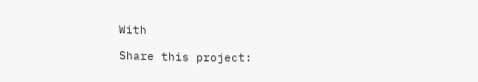With

Share this project: